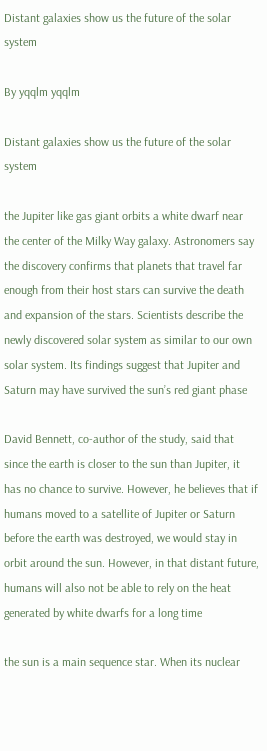Distant galaxies show us the future of the solar system

By yqqlm yqqlm

Distant galaxies show us the future of the solar system

the Jupiter like gas giant orbits a white dwarf near the center of the Milky Way galaxy. Astronomers say the discovery confirms that planets that travel far enough from their host stars can survive the death and expansion of the stars. Scientists describe the newly discovered solar system as similar to our own solar system. Its findings suggest that Jupiter and Saturn may have survived the sun’s red giant phase

David Bennett, co-author of the study, said that since the earth is closer to the sun than Jupiter, it has no chance to survive. However, he believes that if humans moved to a satellite of Jupiter or Saturn before the earth was destroyed, we would stay in orbit around the sun. However, in that distant future, humans will also not be able to rely on the heat generated by white dwarfs for a long time

the sun is a main sequence star. When its nuclear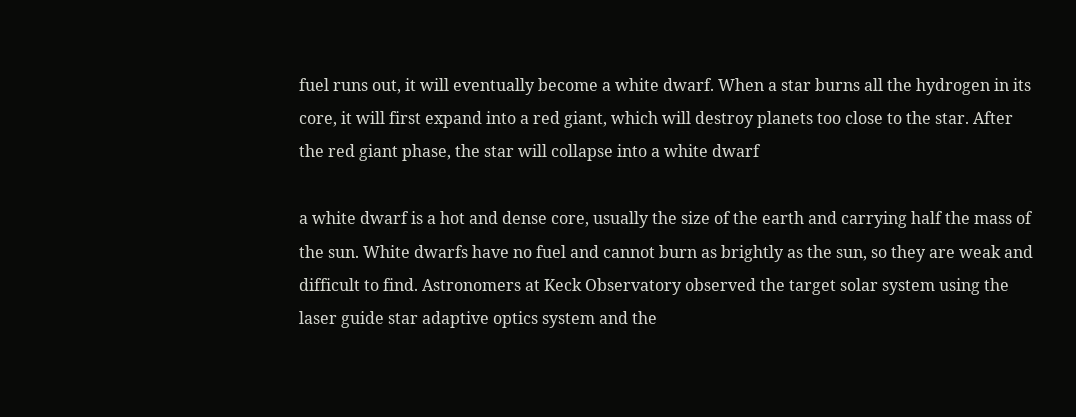fuel runs out, it will eventually become a white dwarf. When a star burns all the hydrogen in its core, it will first expand into a red giant, which will destroy planets too close to the star. After the red giant phase, the star will collapse into a white dwarf

a white dwarf is a hot and dense core, usually the size of the earth and carrying half the mass of the sun. White dwarfs have no fuel and cannot burn as brightly as the sun, so they are weak and difficult to find. Astronomers at Keck Observatory observed the target solar system using the laser guide star adaptive optics system and the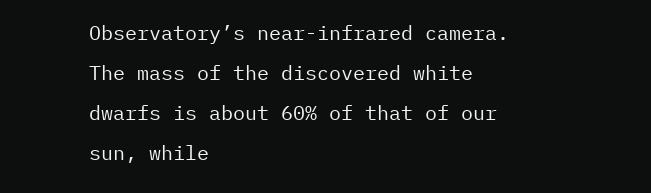Observatory’s near-infrared camera. The mass of the discovered white dwarfs is about 60% of that of our sun, while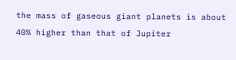the mass of gaseous giant planets is about 40% higher than that of Jupiter